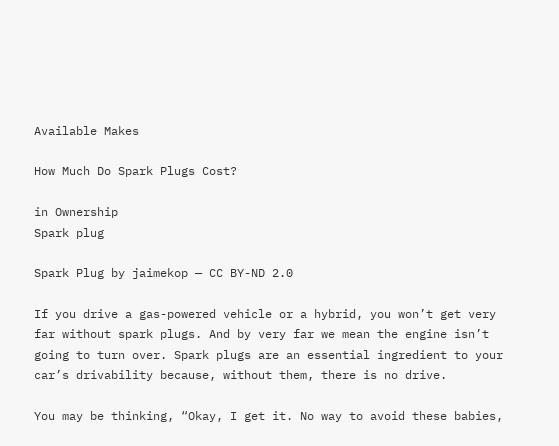Available Makes

How Much Do Spark Plugs Cost?

in Ownership
Spark plug

Spark Plug by jaimekop — CC BY-ND 2.0

If you drive a gas-powered vehicle or a hybrid, you won’t get very far without spark plugs. And by very far we mean the engine isn’t going to turn over. Spark plugs are an essential ingredient to your car’s drivability because, without them, there is no drive.

You may be thinking, “Okay, I get it. No way to avoid these babies,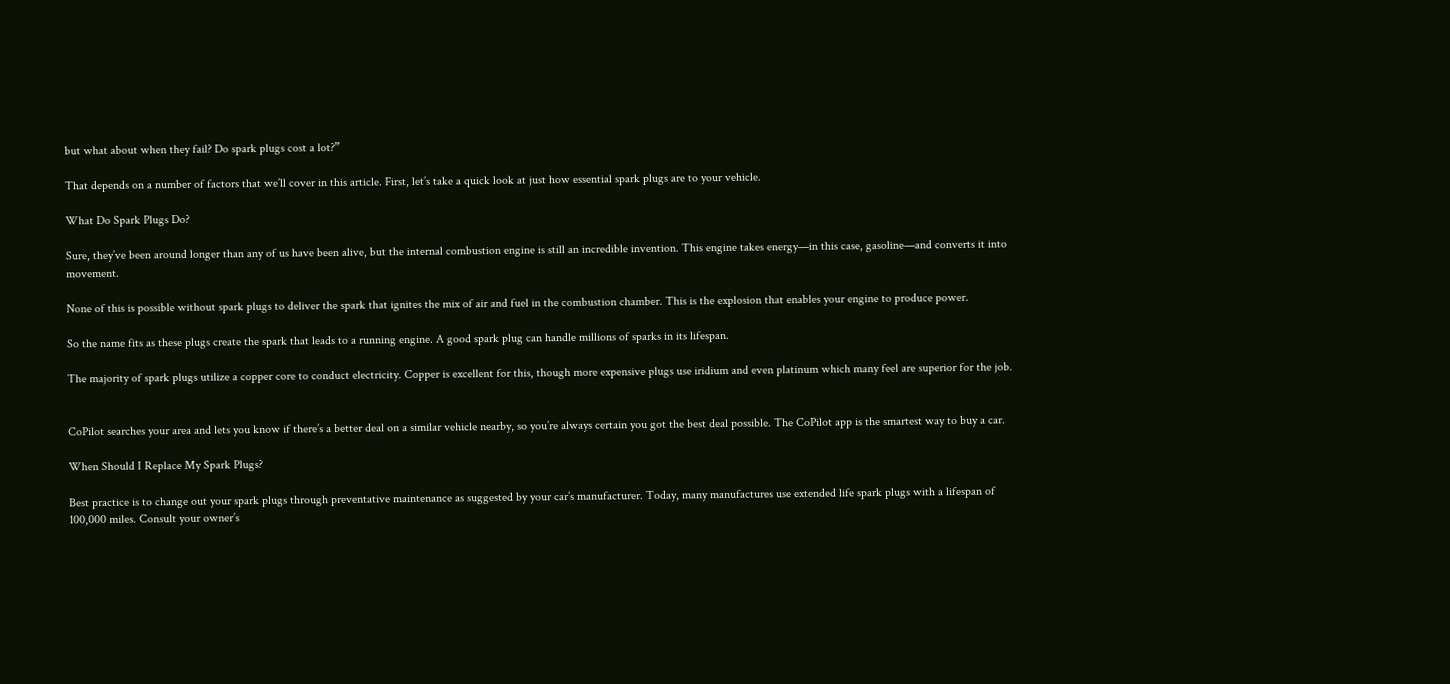but what about when they fail? Do spark plugs cost a lot?”

That depends on a number of factors that we’ll cover in this article. First, let’s take a quick look at just how essential spark plugs are to your vehicle.

What Do Spark Plugs Do?

Sure, they’ve been around longer than any of us have been alive, but the internal combustion engine is still an incredible invention. This engine takes energy—in this case, gasoline—and converts it into movement.

None of this is possible without spark plugs to deliver the spark that ignites the mix of air and fuel in the combustion chamber. This is the explosion that enables your engine to produce power.

So the name fits as these plugs create the spark that leads to a running engine. A good spark plug can handle millions of sparks in its lifespan.

The majority of spark plugs utilize a copper core to conduct electricity. Copper is excellent for this, though more expensive plugs use iridium and even platinum which many feel are superior for the job.


CoPilot searches your area and lets you know if there’s a better deal on a similar vehicle nearby, so you’re always certain you got the best deal possible. The CoPilot app is the smartest way to buy a car.

When Should I Replace My Spark Plugs?

Best practice is to change out your spark plugs through preventative maintenance as suggested by your car’s manufacturer. Today, many manufactures use extended life spark plugs with a lifespan of 100,000 miles. Consult your owner’s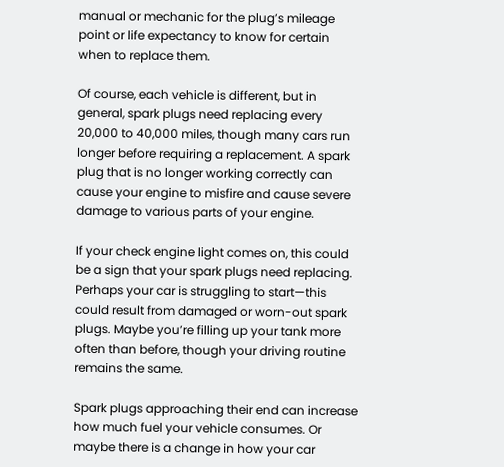manual or mechanic for the plug’s mileage point or life expectancy to know for certain when to replace them.

Of course, each vehicle is different, but in general, spark plugs need replacing every 20,000 to 40,000 miles, though many cars run longer before requiring a replacement. A spark plug that is no longer working correctly can cause your engine to misfire and cause severe damage to various parts of your engine.

If your check engine light comes on, this could be a sign that your spark plugs need replacing. Perhaps your car is struggling to start—this could result from damaged or worn-out spark plugs. Maybe you’re filling up your tank more often than before, though your driving routine remains the same.

Spark plugs approaching their end can increase how much fuel your vehicle consumes. Or maybe there is a change in how your car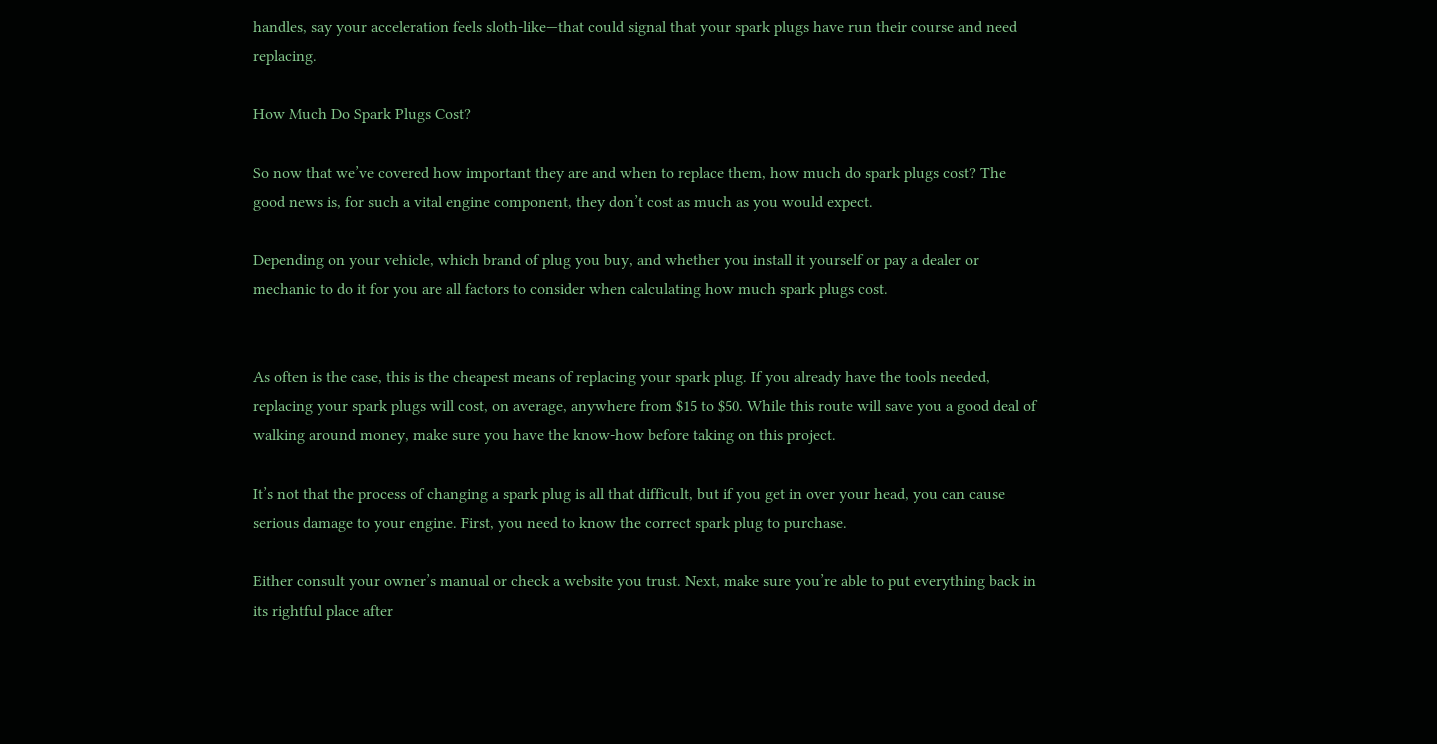handles, say your acceleration feels sloth-like—that could signal that your spark plugs have run their course and need replacing.

How Much Do Spark Plugs Cost?

So now that we’ve covered how important they are and when to replace them, how much do spark plugs cost? The good news is, for such a vital engine component, they don’t cost as much as you would expect.

Depending on your vehicle, which brand of plug you buy, and whether you install it yourself or pay a dealer or mechanic to do it for you are all factors to consider when calculating how much spark plugs cost.


As often is the case, this is the cheapest means of replacing your spark plug. If you already have the tools needed, replacing your spark plugs will cost, on average, anywhere from $15 to $50. While this route will save you a good deal of walking around money, make sure you have the know-how before taking on this project.

It’s not that the process of changing a spark plug is all that difficult, but if you get in over your head, you can cause serious damage to your engine. First, you need to know the correct spark plug to purchase.

Either consult your owner’s manual or check a website you trust. Next, make sure you’re able to put everything back in its rightful place after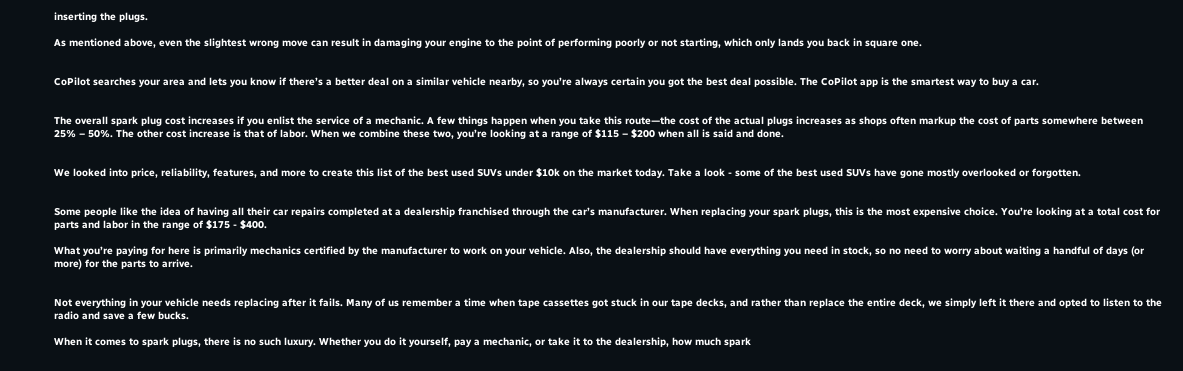inserting the plugs.

As mentioned above, even the slightest wrong move can result in damaging your engine to the point of performing poorly or not starting, which only lands you back in square one.


CoPilot searches your area and lets you know if there’s a better deal on a similar vehicle nearby, so you’re always certain you got the best deal possible. The CoPilot app is the smartest way to buy a car.


The overall spark plug cost increases if you enlist the service of a mechanic. A few things happen when you take this route—the cost of the actual plugs increases as shops often markup the cost of parts somewhere between 25% – 50%. The other cost increase is that of labor. When we combine these two, you’re looking at a range of $115 – $200 when all is said and done.


We looked into price, reliability, features, and more to create this list of the best used SUVs under $10k on the market today. Take a look - some of the best used SUVs have gone mostly overlooked or forgotten.


Some people like the idea of having all their car repairs completed at a dealership franchised through the car’s manufacturer. When replacing your spark plugs, this is the most expensive choice. You’re looking at a total cost for parts and labor in the range of $175 - $400.

What you’re paying for here is primarily mechanics certified by the manufacturer to work on your vehicle. Also, the dealership should have everything you need in stock, so no need to worry about waiting a handful of days (or more) for the parts to arrive.


Not everything in your vehicle needs replacing after it fails. Many of us remember a time when tape cassettes got stuck in our tape decks, and rather than replace the entire deck, we simply left it there and opted to listen to the radio and save a few bucks.

When it comes to spark plugs, there is no such luxury. Whether you do it yourself, pay a mechanic, or take it to the dealership, how much spark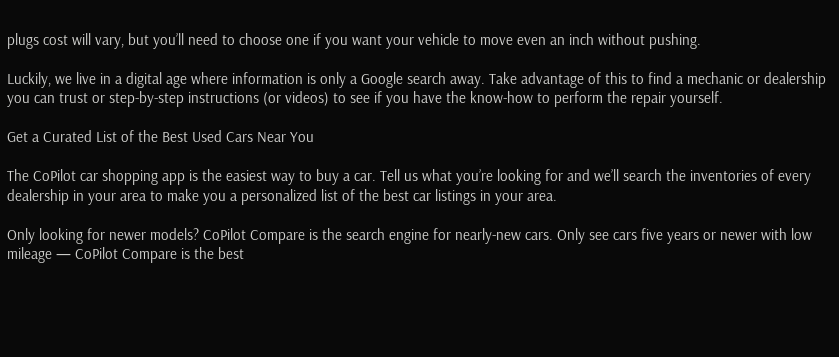plugs cost will vary, but you’ll need to choose one if you want your vehicle to move even an inch without pushing.

Luckily, we live in a digital age where information is only a Google search away. Take advantage of this to find a mechanic or dealership you can trust or step-by-step instructions (or videos) to see if you have the know-how to perform the repair yourself.

Get a Curated List of the Best Used Cars Near You

The CoPilot car shopping app is the easiest way to buy a car. Tell us what you’re looking for and we’ll search the inventories of every dealership in your area to make you a personalized list of the best car listings in your area.

Only looking for newer models? CoPilot Compare is the search engine for nearly-new cars. Only see cars five years or newer with low mileage — CoPilot Compare is the best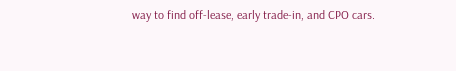way to find off-lease, early trade-in, and CPO cars.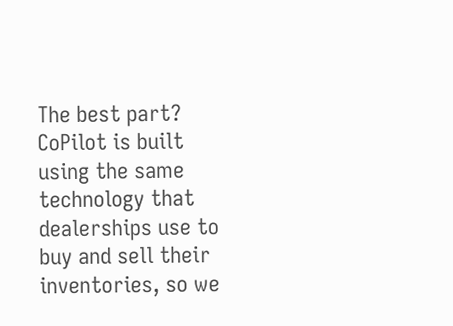The best part? CoPilot is built using the same technology that dealerships use to buy and sell their inventories, so we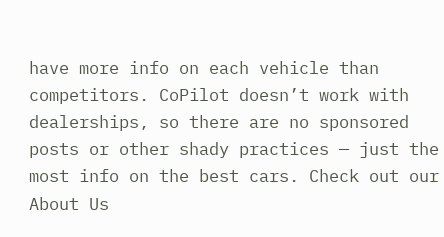have more info on each vehicle than competitors. CoPilot doesn’t work with dealerships, so there are no sponsored posts or other shady practices — just the most info on the best cars. Check out our About Us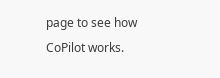page to see how CoPilot works.